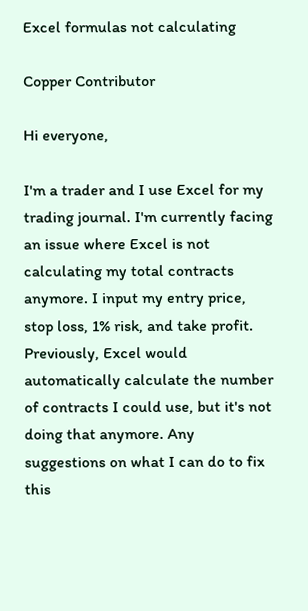Excel formulas not calculating

Copper Contributor

Hi everyone,

I'm a trader and I use Excel for my trading journal. I'm currently facing an issue where Excel is not calculating my total contracts anymore. I input my entry price, stop loss, 1% risk, and take profit. Previously, Excel would automatically calculate the number of contracts I could use, but it's not doing that anymore. Any suggestions on what I can do to fix this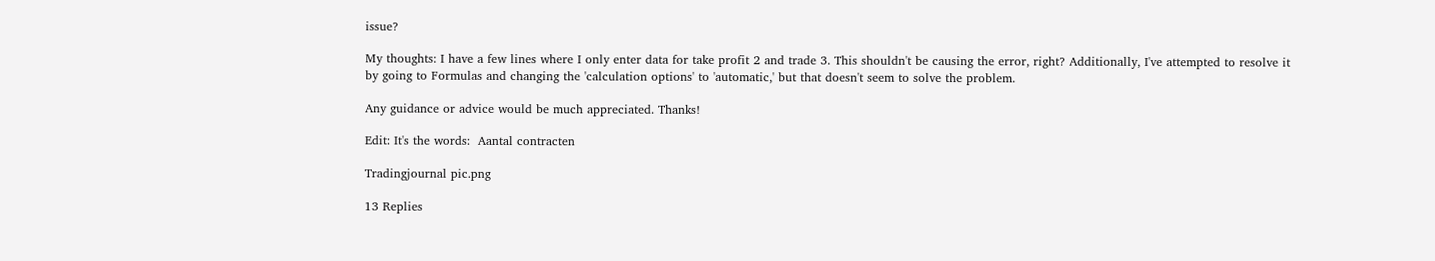issue?

My thoughts: I have a few lines where I only enter data for take profit 2 and trade 3. This shouldn't be causing the error, right? Additionally, I've attempted to resolve it by going to Formulas and changing the 'calculation options' to 'automatic,' but that doesn't seem to solve the problem.

Any guidance or advice would be much appreciated. Thanks!

Edit: It's the words:  Aantal contracten

Tradingjournal pic.png

13 Replies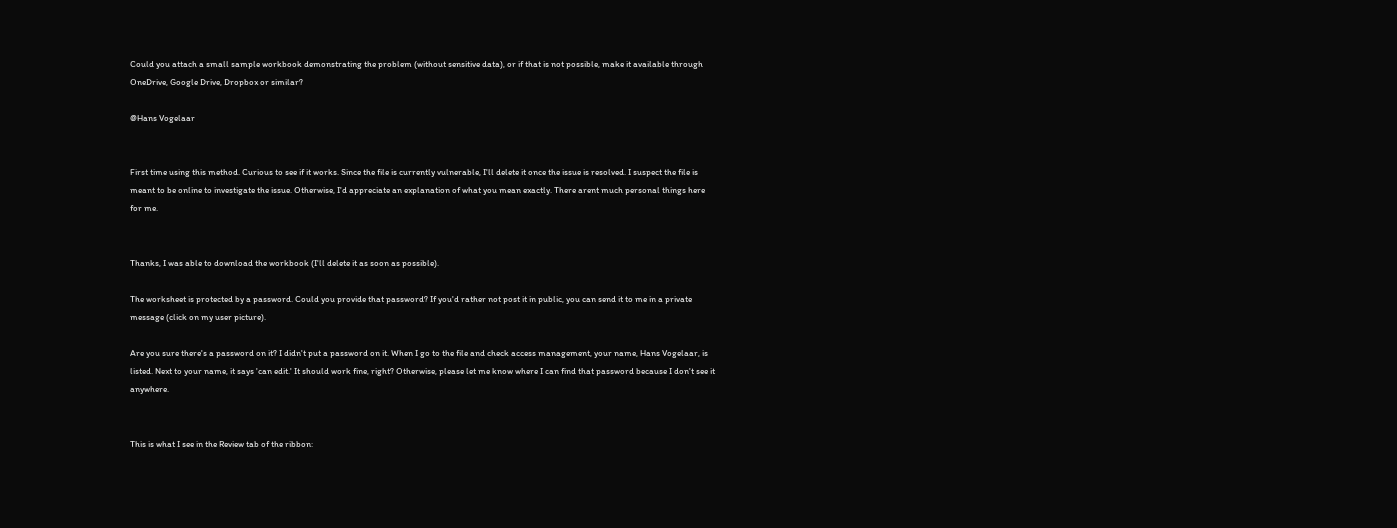Could you attach a small sample workbook demonstrating the problem (without sensitive data), or if that is not possible, make it available through OneDrive, Google Drive, Dropbox or similar?

@Hans Vogelaar


First time using this method. Curious to see if it works. Since the file is currently vulnerable, I'll delete it once the issue is resolved. I suspect the file is meant to be online to investigate the issue. Otherwise, I'd appreciate an explanation of what you mean exactly. There arent much personal things here for me.


Thanks, I was able to download the workbook (I'll delete it as soon as possible).

The worksheet is protected by a password. Could you provide that password? If you'd rather not post it in public, you can send it to me in a private message (click on my user picture).

Are you sure there's a password on it? I didn't put a password on it. When I go to the file and check access management, your name, Hans Vogelaar, is listed. Next to your name, it says 'can edit.' It should work fine, right? Otherwise, please let me know where I can find that password because I don't see it anywhere.


This is what I see in the Review tab of the ribbon: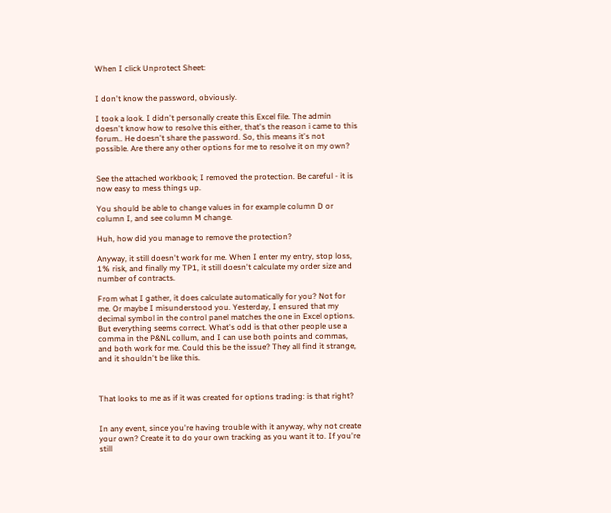When I click Unprotect Sheet:


I don't know the password, obviously.

I took a look. I didn't personally create this Excel file. The admin doesn't know how to resolve this either, that's the reason i came to this forum.. He doesn't share the password. So, this means it's not possible. Are there any other options for me to resolve it on my own?


See the attached workbook; I removed the protection. Be careful - it is now easy to mess things up.

You should be able to change values in for example column D or column I, and see column M change.

Huh, how did you manage to remove the protection?

Anyway, it still doesn't work for me. When I enter my entry, stop loss, 1% risk, and finally my TP1, it still doesn't calculate my order size and number of contracts.

From what I gather, it does calculate automatically for you? Not for me. Or maybe I misunderstood you. Yesterday, I ensured that my decimal symbol in the control panel matches the one in Excel options. But everything seems correct. What's odd is that other people use a comma in the P&NL collum, and I can use both points and commas, and both work for me. Could this be the issue? They all find it strange, and it shouldn't be like this.



That looks to me as if it was created for options trading: is that right?


In any event, since you're having trouble with it anyway, why not create your own? Create it to do your own tracking as you want it to. If you're still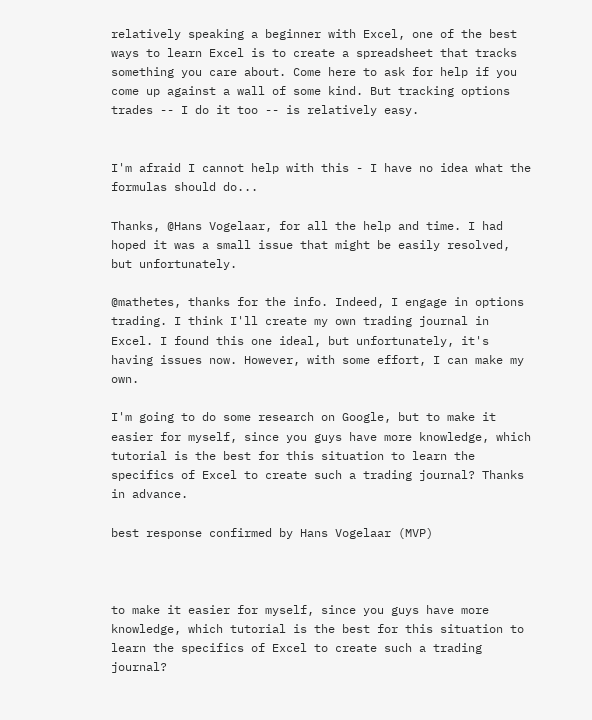relatively speaking a beginner with Excel, one of the best ways to learn Excel is to create a spreadsheet that tracks something you care about. Come here to ask for help if you come up against a wall of some kind. But tracking options trades -- I do it too -- is relatively easy.


I'm afraid I cannot help with this - I have no idea what the formulas should do...

Thanks, @Hans Vogelaar, for all the help and time. I had hoped it was a small issue that might be easily resolved, but unfortunately.

@mathetes, thanks for the info. Indeed, I engage in options trading. I think I'll create my own trading journal in Excel. I found this one ideal, but unfortunately, it's having issues now. However, with some effort, I can make my own.

I'm going to do some research on Google, but to make it easier for myself, since you guys have more knowledge, which tutorial is the best for this situation to learn the specifics of Excel to create such a trading journal? Thanks in advance.

best response confirmed by Hans Vogelaar (MVP)



to make it easier for myself, since you guys have more knowledge, which tutorial is the best for this situation to learn the specifics of Excel to create such a trading journal?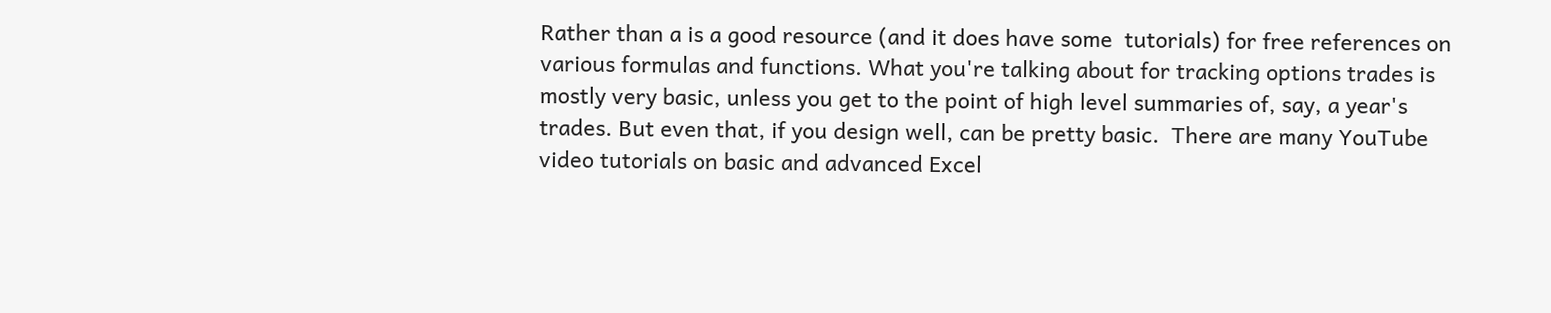Rather than a is a good resource (and it does have some  tutorials) for free references on various formulas and functions. What you're talking about for tracking options trades is mostly very basic, unless you get to the point of high level summaries of, say, a year's trades. But even that, if you design well, can be pretty basic.  There are many YouTube video tutorials on basic and advanced Excel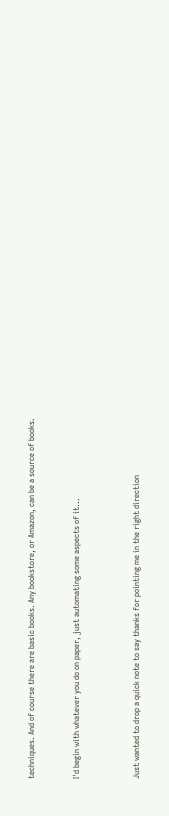techniques. And of course there are basic books. Any bookstore, or Amazon, can be a source of books.


I'd begin with whatever you do on paper, just automating some aspects of it...



Just wanted to drop a quick note to say thanks for pointing me in the right direction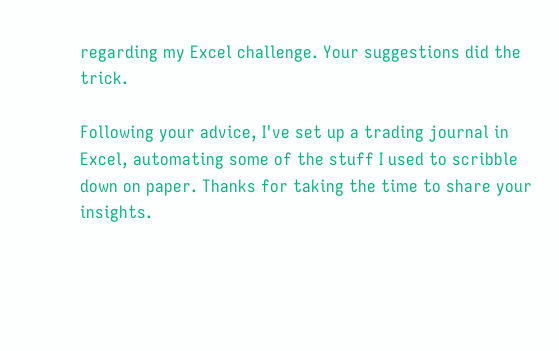regarding my Excel challenge. Your suggestions did the trick.

Following your advice, I've set up a trading journal in Excel, automating some of the stuff I used to scribble down on paper. Thanks for taking the time to share your insights.